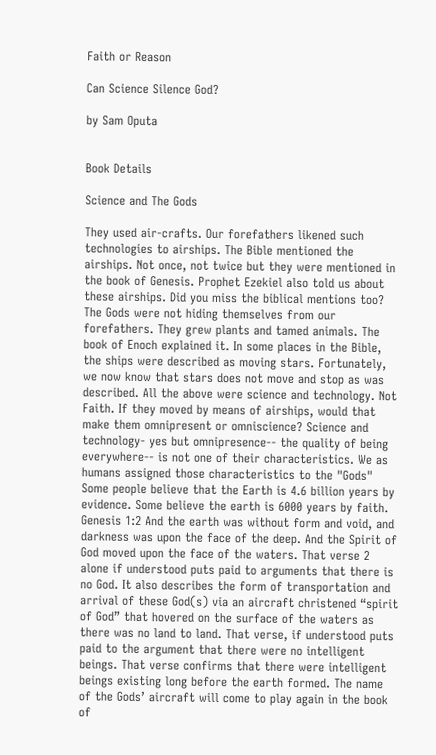Faith or Reason

Can Science Silence God?

by Sam Oputa


Book Details

Science and The Gods

They used air-crafts. Our forefathers likened such technologies to airships. The Bible mentioned the airships. Not once, not twice but they were mentioned in the book of Genesis. Prophet Ezekiel also told us about these airships. Did you miss the biblical mentions too? The Gods were not hiding themselves from our forefathers. They grew plants and tamed animals. The book of Enoch explained it. In some places in the Bible, the ships were described as moving stars. Fortunately, we now know that stars does not move and stop as was described. All the above were science and technology. Not Faith. If they moved by means of airships, would that make them omnipresent or omniscience? Science and technology- yes but omnipresence-- the quality of being everywhere-- is not one of their characteristics. We as humans assigned those characteristics to the "Gods" Some people believe that the Earth is 4.6 billion years by evidence. Some believe the earth is 6000 years by faith. Genesis 1:2 And the earth was without form and void, and darkness was upon the face of the deep. And the Spirit of God moved upon the face of the waters. That verse 2 alone if understood puts paid to arguments that there is no God. It also describes the form of transportation and arrival of these God(s) via an aircraft christened “spirit of God” that hovered on the surface of the waters as there was no land to land. That verse, if understood puts paid to the argument that there were no intelligent beings. That verse confirms that there were intelligent beings existing long before the earth formed. The name of the Gods’ aircraft will come to play again in the book of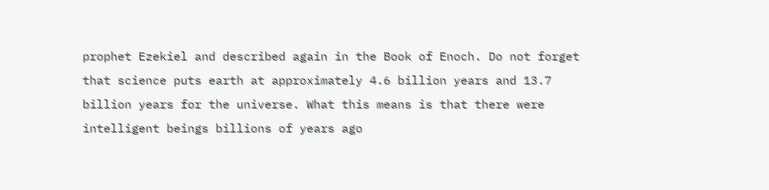prophet Ezekiel and described again in the Book of Enoch. Do not forget that science puts earth at approximately 4.6 billion years and 13.7 billion years for the universe. What this means is that there were intelligent beings billions of years ago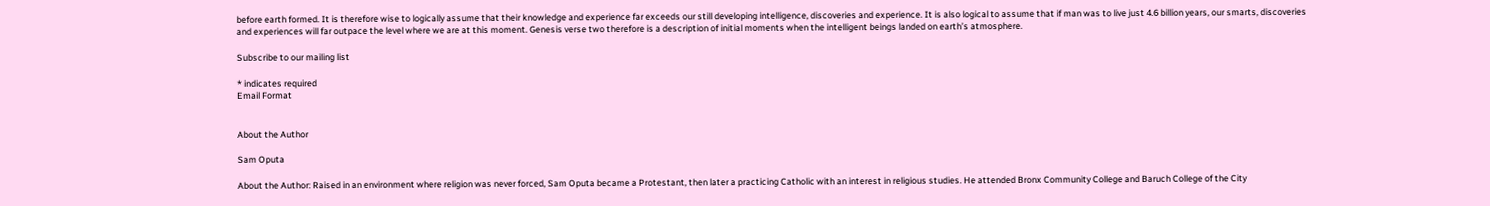before earth formed. It is therefore wise to logically assume that their knowledge and experience far exceeds our still developing intelligence, discoveries and experience. It is also logical to assume that if man was to live just 4.6 billion years, our smarts, discoveries and experiences will far outpace the level where we are at this moment. Genesis verse two therefore is a description of initial moments when the intelligent beings landed on earth’s atmosphere.

Subscribe to our mailing list

* indicates required
Email Format


About the Author

Sam Oputa

About the Author: Raised in an environment where religion was never forced, Sam Oputa became a Protestant, then later a practicing Catholic with an interest in religious studies. He attended Bronx Community College and Baruch College of the City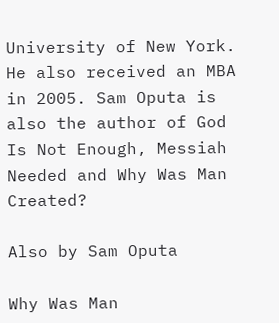University of New York. He also received an MBA in 2005. Sam Oputa is also the author of God Is Not Enough, Messiah Needed and Why Was Man Created?

Also by Sam Oputa

Why Was Man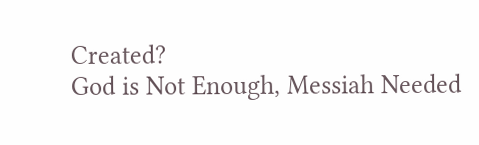Created?
God is Not Enough, Messiah Needed